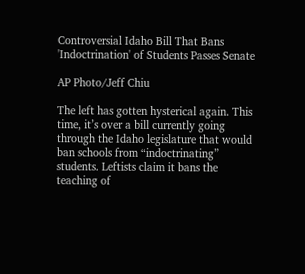Controversial Idaho Bill That Bans 'Indoctrination' of Students Passes Senate

AP Photo/Jeff Chiu

The left has gotten hysterical again. This time, it’s over a bill currently going through the Idaho legislature that would ban schools from “indoctrinating” students. Leftists claim it bans the teaching of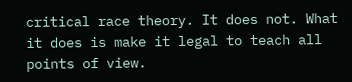critical race theory. It does not. What it does is make it legal to teach all points of view.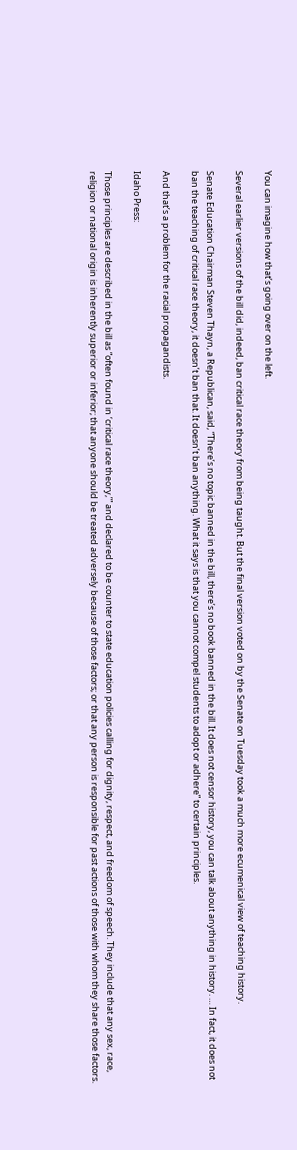You can imagine how that’s going over on the left.

Several earlier versions of the bill did, indeed, ban critical race theory from being taught. But the final version voted on by the Senate on Tuesday took a much more ecumenical view of teaching history.

Senate Education Chairman Steven Thayn, a Republican, said, “There’s no topic banned in the bill, there’s no book banned in the bill. It does not censor history, you can talk about anything in history. … In fact, it does not ban the teaching of critical race theory, it doesn’t ban that. It doesn’t ban anything. What it says is that you cannot compel students to adopt or adhere” to certain principles.

And that’s a problem for the racial propagandists.

Idaho Press:

Those principles are described in the bill as “often found in ‘critical race theory,’” and declared to be counter to state education policies calling for dignity, respect, and freedom of speech. They include that any sex, race, religion or national origin is inherently superior or inferior; that anyone should be treated adversely because of those factors; or that any person is responsible for past actions of those with whom they share those factors.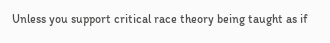Unless you support critical race theory being taught as if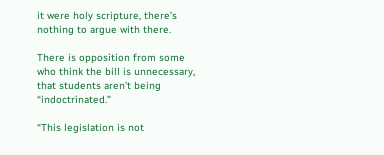it were holy scripture, there’s nothing to argue with there.

There is opposition from some who think the bill is unnecessary, that students aren’t being “indoctrinated.”

“This legislation is not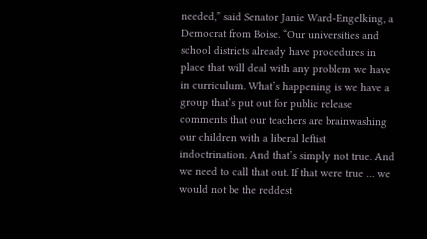needed,” said Senator Janie Ward-Engelking, a Democrat from Boise. “Our universities and school districts already have procedures in place that will deal with any problem we have in curriculum. What’s happening is we have a group that’s put out for public release comments that our teachers are brainwashing our children with a liberal leftist indoctrination. And that’s simply not true. And we need to call that out. If that were true … we would not be the reddest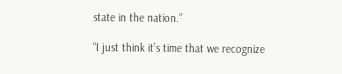state in the nation.”

“I just think it’s time that we recognize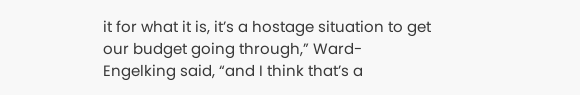it for what it is, it’s a hostage situation to get our budget going through,” Ward-Engelking said, “and I think that’s a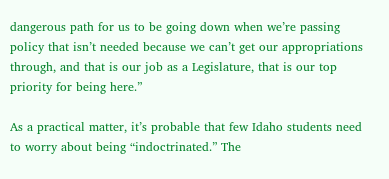dangerous path for us to be going down when we’re passing policy that isn’t needed because we can’t get our appropriations through, and that is our job as a Legislature, that is our top priority for being here.”

As a practical matter, it’s probable that few Idaho students need to worry about being “indoctrinated.” The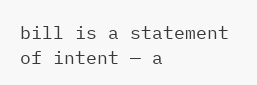bill is a statement of intent — a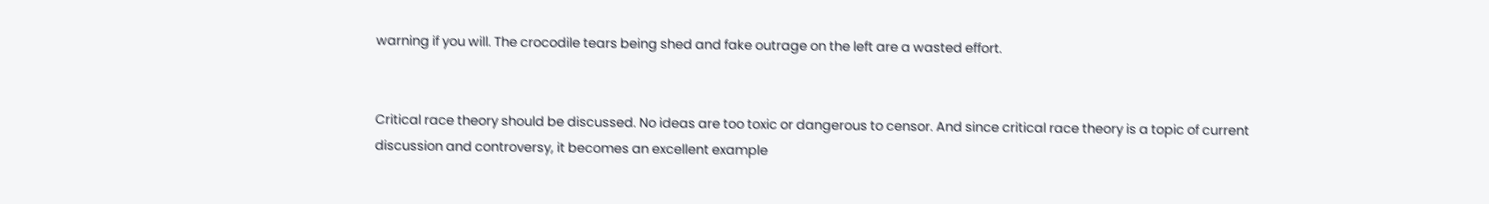warning if you will. The crocodile tears being shed and fake outrage on the left are a wasted effort.


Critical race theory should be discussed. No ideas are too toxic or dangerous to censor. And since critical race theory is a topic of current discussion and controversy, it becomes an excellent example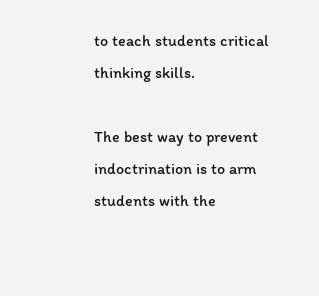to teach students critical thinking skills.

The best way to prevent indoctrination is to arm students with the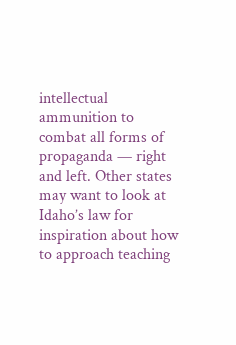intellectual ammunition to combat all forms of propaganda — right and left. Other states may want to look at Idaho’s law for inspiration about how to approach teaching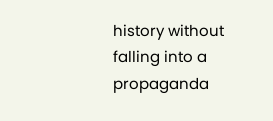history without falling into a propaganda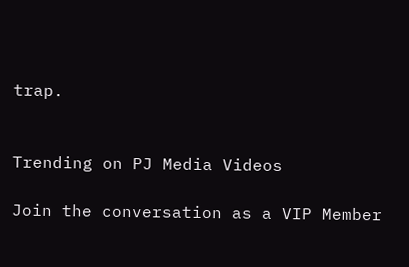trap.


Trending on PJ Media Videos

Join the conversation as a VIP Member